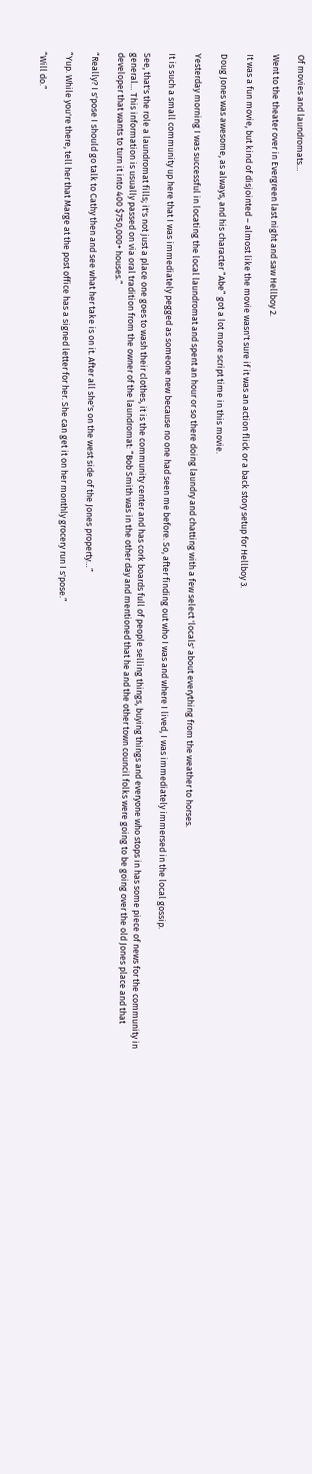Of movies and laundromats…

Went to the theater over in Evergreen last night and saw Hellboy 2.

It was a fun movie, but kind of disjointed – almost like the movie wasn't sure if it was an action flick or a back story setup for Hellboy 3.

Doug Jones was awesome, as always, and his character “Abe” got a lot more script time in this movie.

Yesterday morning I was successful in locating the local laundromat and spent an hour or so there doing laundry and chatting with a few select 'locals' about everything from the weather to horses.

It is such a small community up here that I was immediately pegged as someone new because no one had seen me before. So, after finding out who I was and where I lived, I was immediately immersed in the local gossip.

See, that's the role a laundromat fills; it's not just a place one goes to wash their clothes, it is the community center and has cork boards full of people selling things, buying things and everyone who stops in has some piece of news for the community in general… This information is usually passed on via oral tradition from the owner of the laundromat: “Bob Smith was in the other day and mentioned that he and the other town council folks were going to be going over the old Jones place and that developer that wants to turn it into 400 $750,000+ houses.”

“Really? I s'pose I should go talk to Cathy then and see what her take is on it. After all she's on the west side of the Jones property…”

“Yup. While you're there, tell her that Marge at the post office has a signed letter for her. She can get it on her monthly grocery run I s'pose.”

“Will do.”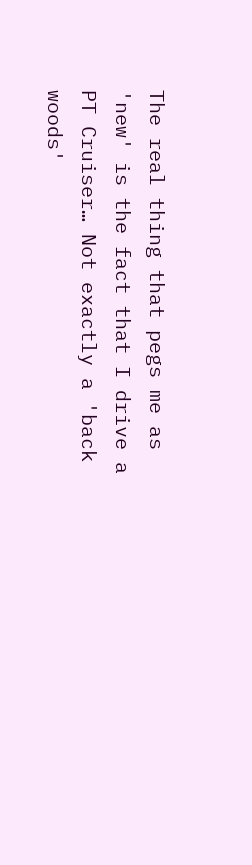The real thing that pegs me as 'new' is the fact that I drive a PT Cruiser… Not exactly a 'back woods'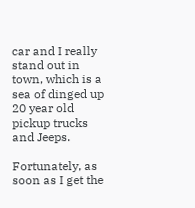car and I really stand out in town, which is a sea of dinged up 20 year old pickup trucks and Jeeps.

Fortunately, as soon as I get the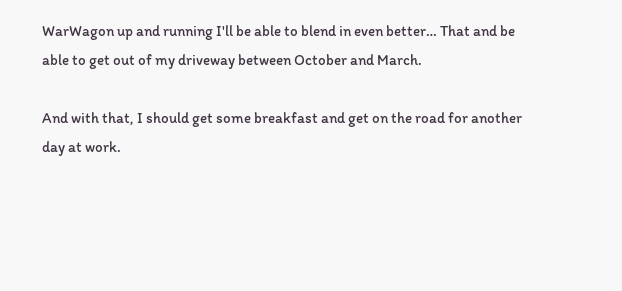WarWagon up and running I'll be able to blend in even better… That and be able to get out of my driveway between October and March.

And with that, I should get some breakfast and get on the road for another day at work.